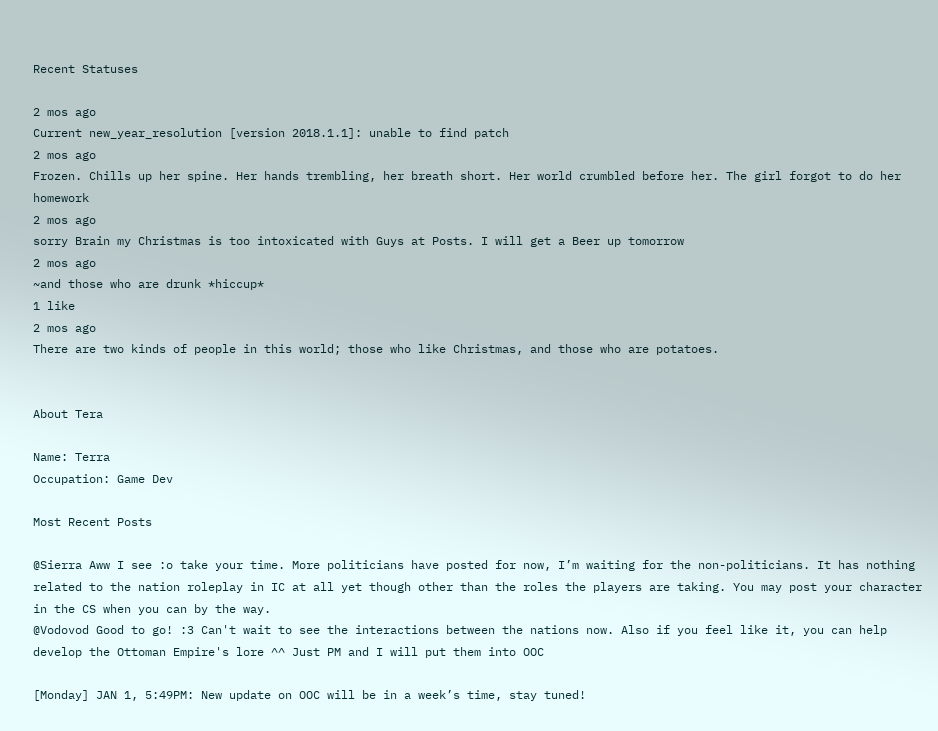Recent Statuses

2 mos ago
Current new_year_resolution [version 2018.1.1]: unable to find patch
2 mos ago
Frozen. Chills up her spine. Her hands trembling, her breath short. Her world crumbled before her. The girl forgot to do her homework
2 mos ago
sorry Brain my Christmas is too intoxicated with Guys at Posts. I will get a Beer up tomorrow
2 mos ago
~and those who are drunk *hiccup*
1 like
2 mos ago
There are two kinds of people in this world; those who like Christmas, and those who are potatoes.


About Tera

Name: Terra
Occupation: Game Dev

Most Recent Posts

@Sierra Aww I see :o take your time. More politicians have posted for now, I’m waiting for the non-politicians. It has nothing related to the nation roleplay in IC at all yet though other than the roles the players are taking. You may post your character in the CS when you can by the way.
@Vodovod Good to go! :3 Can't wait to see the interactions between the nations now. Also if you feel like it, you can help develop the Ottoman Empire's lore ^^ Just PM and I will put them into OOC

[Monday] JAN 1, 5:49PM: New update on OOC will be in a week’s time, stay tuned!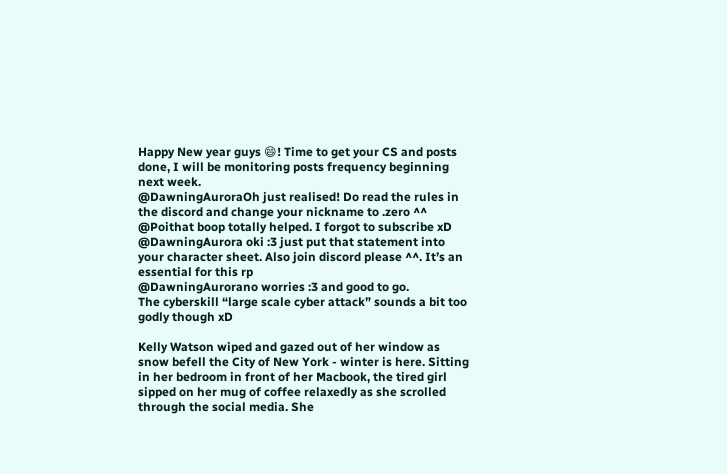Happy New year guys 😄! Time to get your CS and posts done, I will be monitoring posts frequency beginning next week.
@DawningAuroraOh just realised! Do read the rules in the discord and change your nickname to .zero ^^
@Poithat boop totally helped. I forgot to subscribe xD
@DawningAurora oki :3 just put that statement into your character sheet. Also join discord please ^^. It’s an essential for this rp
@DawningAurorano worries :3 and good to go.
The cyberskill “large scale cyber attack” sounds a bit too godly though xD

Kelly Watson wiped and gazed out of her window as snow befell the City of New York - winter is here. Sitting in her bedroom in front of her Macbook, the tired girl sipped on her mug of coffee relaxedly as she scrolled through the social media. She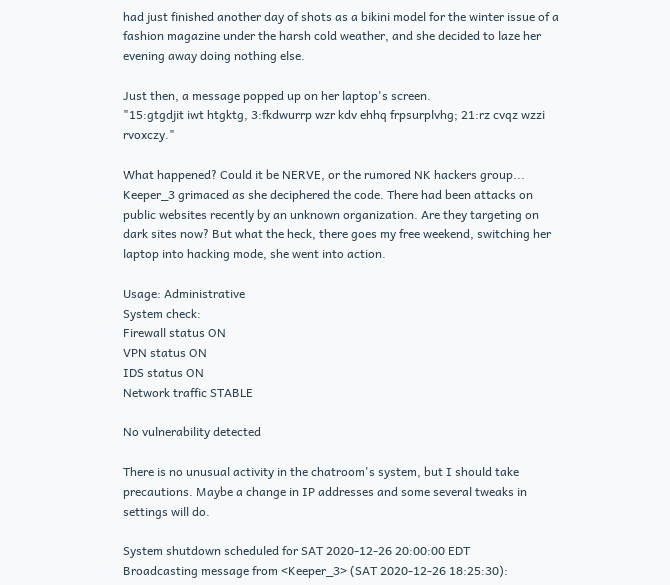had just finished another day of shots as a bikini model for the winter issue of a fashion magazine under the harsh cold weather, and she decided to laze her evening away doing nothing else.

Just then, a message popped up on her laptop's screen.
"15:gtgdjit iwt htgktg, 3:fkdwurrp wzr kdv ehhq frpsurplvhg; 21:rz cvqz wzzi rvoxczy."

What happened? Could it be NERVE, or the rumored NK hackers group... Keeper_3 grimaced as she deciphered the code. There had been attacks on public websites recently by an unknown organization. Are they targeting on dark sites now? But what the heck, there goes my free weekend, switching her laptop into hacking mode, she went into action.

Usage: Administrative
System check:
Firewall status ON
VPN status ON
IDS status ON
Network traffic STABLE

No vulnerability detected

There is no unusual activity in the chatroom's system, but I should take precautions. Maybe a change in IP addresses and some several tweaks in settings will do.

System shutdown scheduled for SAT 2020-12-26 20:00:00 EDT
Broadcasting message from <Keeper_3> (SAT 2020-12-26 18:25:30):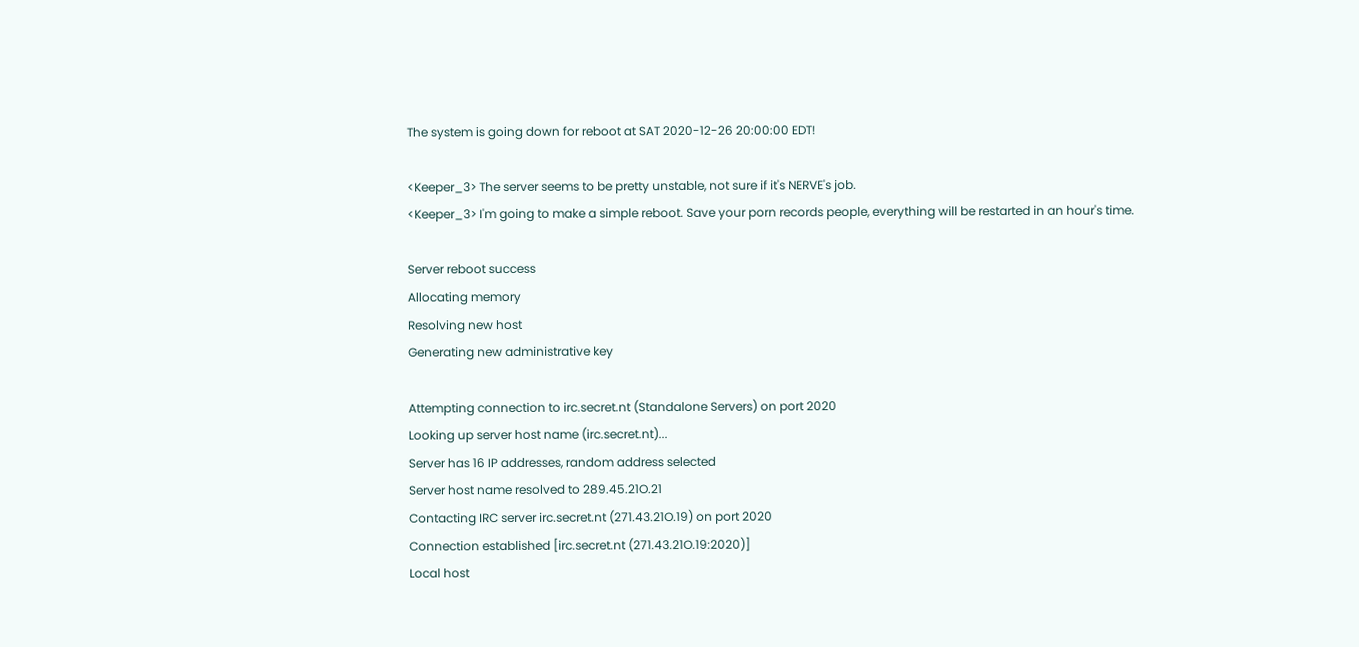The system is going down for reboot at SAT 2020-12-26 20:00:00 EDT!

<Keeper_3> The server seems to be pretty unstable, not sure if it's NERVE's job.
<Keeper_3> I'm going to make a simple reboot. Save your porn records people, everything will be restarted in an hour's time.

Server reboot success
Allocating memory
Resolving new host
Generating new administrative key

Attempting connection to irc.secret.nt (Standalone Servers) on port 2020
Looking up server host name (irc.secret.nt)...
Server has 16 IP addresses, random address selected
Server host name resolved to 289.45.21O.21
Contacting IRC server irc.secret.nt (271.43.21O.19) on port 2020
Connection established [irc.secret.nt (271.43.21O.19:2020)]
Local host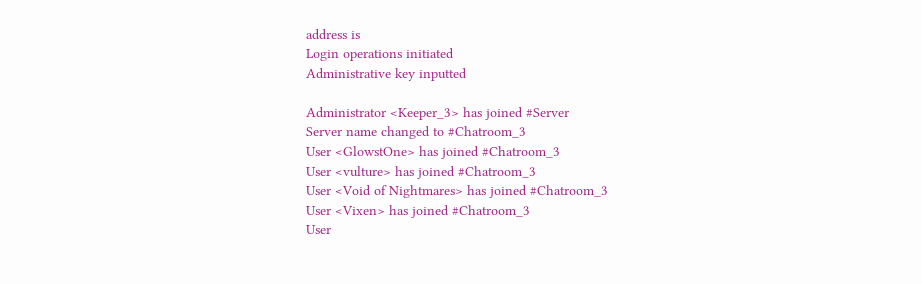address is
Login operations initiated
Administrative key inputted

Administrator <Keeper_3> has joined #Server
Server name changed to #Chatroom_3
User <GlowstOne> has joined #Chatroom_3
User <vulture> has joined #Chatroom_3
User <Void of Nightmares> has joined #Chatroom_3
User <Vixen> has joined #Chatroom_3
User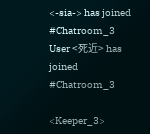<-sia-> has joined #Chatroom_3
User <死近> has joined #Chatroom_3

<Keeper_3>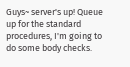Guys~ server's up! Queue up for the standard procedures, I'm going to do some body checks.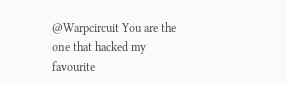@Warpcircuit You are the one that hacked my favourite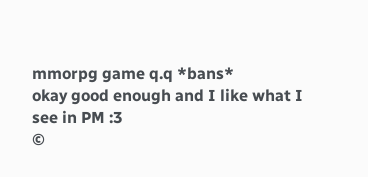mmorpg game q.q *bans*
okay good enough and I like what I see in PM :3
©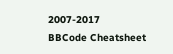2007-2017
BBCode Cheatsheet